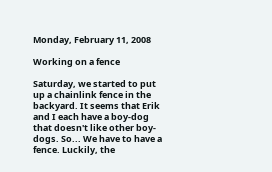Monday, February 11, 2008

Working on a fence

Saturday, we started to put up a chainlink fence in the backyard. It seems that Erik and I each have a boy-dog that doesn't like other boy-dogs. So... We have to have a fence. Luckily, the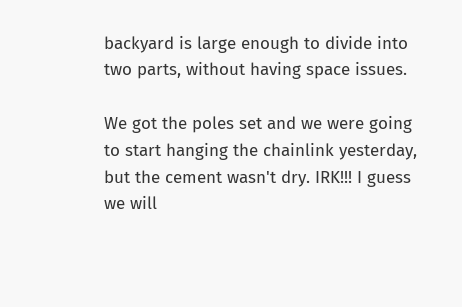backyard is large enough to divide into two parts, without having space issues.

We got the poles set and we were going to start hanging the chainlink yesterday, but the cement wasn't dry. IRK!!! I guess we will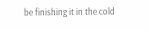be finishing it in the cold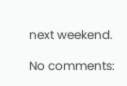next weekend.

No comments: